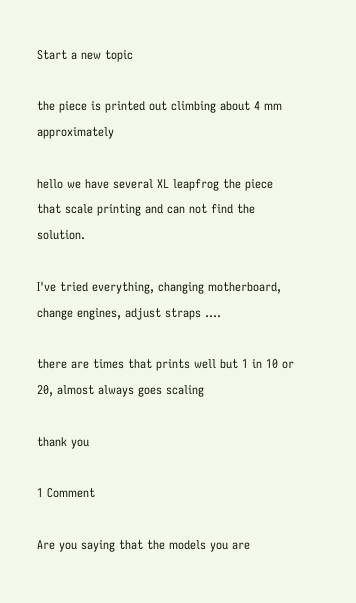Start a new topic

the piece is printed out climbing about 4 mm approximately

hello we have several XL leapfrog the piece that scale printing and can not find the solution.

I've tried everything, changing motherboard, change engines, adjust straps ....

there are times that prints well but 1 in 10 or 20, almost always goes scaling

thank you

1 Comment

Are you saying that the models you are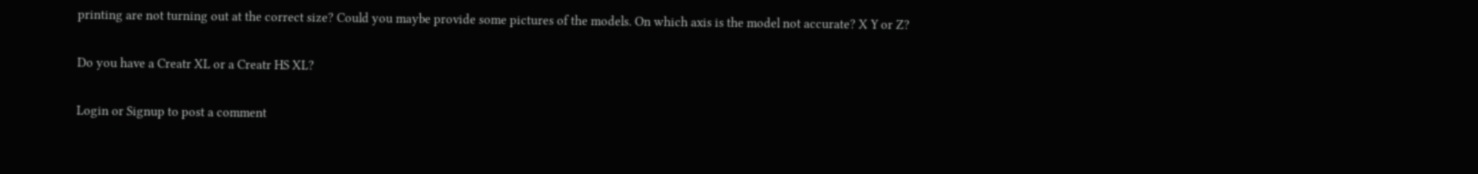printing are not turning out at the correct size? Could you maybe provide some pictures of the models. On which axis is the model not accurate? X Y or Z?

Do you have a Creatr XL or a Creatr HS XL?

Login or Signup to post a comment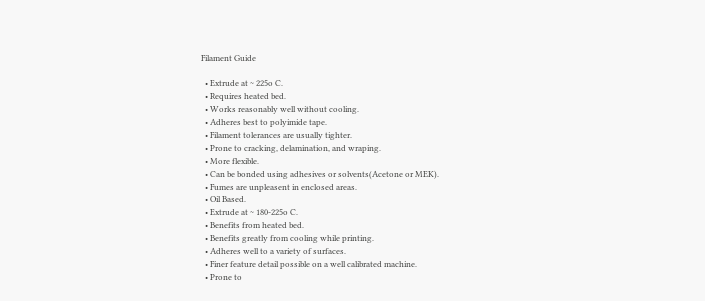Filament Guide

  • Extrude at ~ 225o C.
  • Requires heated bed.
  • Works reasonably well without cooling.
  • Adheres best to polyimide tape.
  • Filament tolerances are usually tighter.
  • Prone to cracking, delamination, and wraping.
  • More flexible.
  • Can be bonded using adhesives or solvents(Acetone or MEK).
  • Fumes are unpleasent in enclosed areas.
  • Oil Based.
  • Extrude at ~ 180-225o C.
  • Benefits from heated bed.
  • Benefits greatly from cooling while printing.
  • Adheres well to a variety of surfaces.
  • Finer feature detail possible on a well calibrated machine.
  • Prone to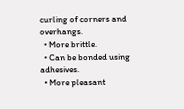curling of corners and overhangs.
  • More brittle.
  • Can be bonded using adhesives.
  • More pleasant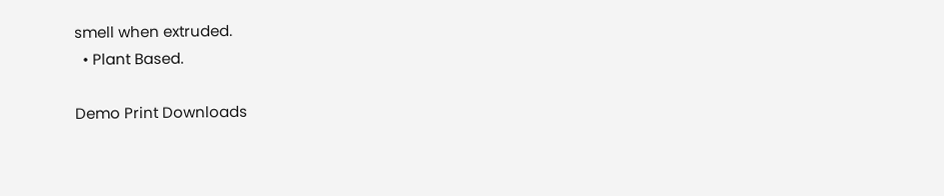smell when extruded.
  • Plant Based.

Demo Print Downloads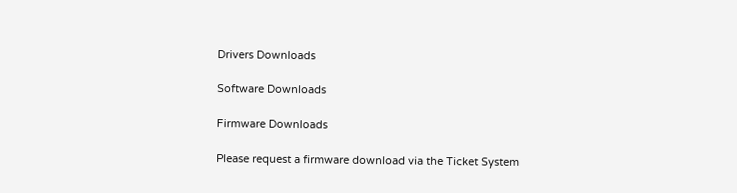Drivers Downloads

Software Downloads

Firmware Downloads

Please request a firmware download via the Ticket System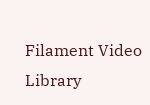Filament Video Library